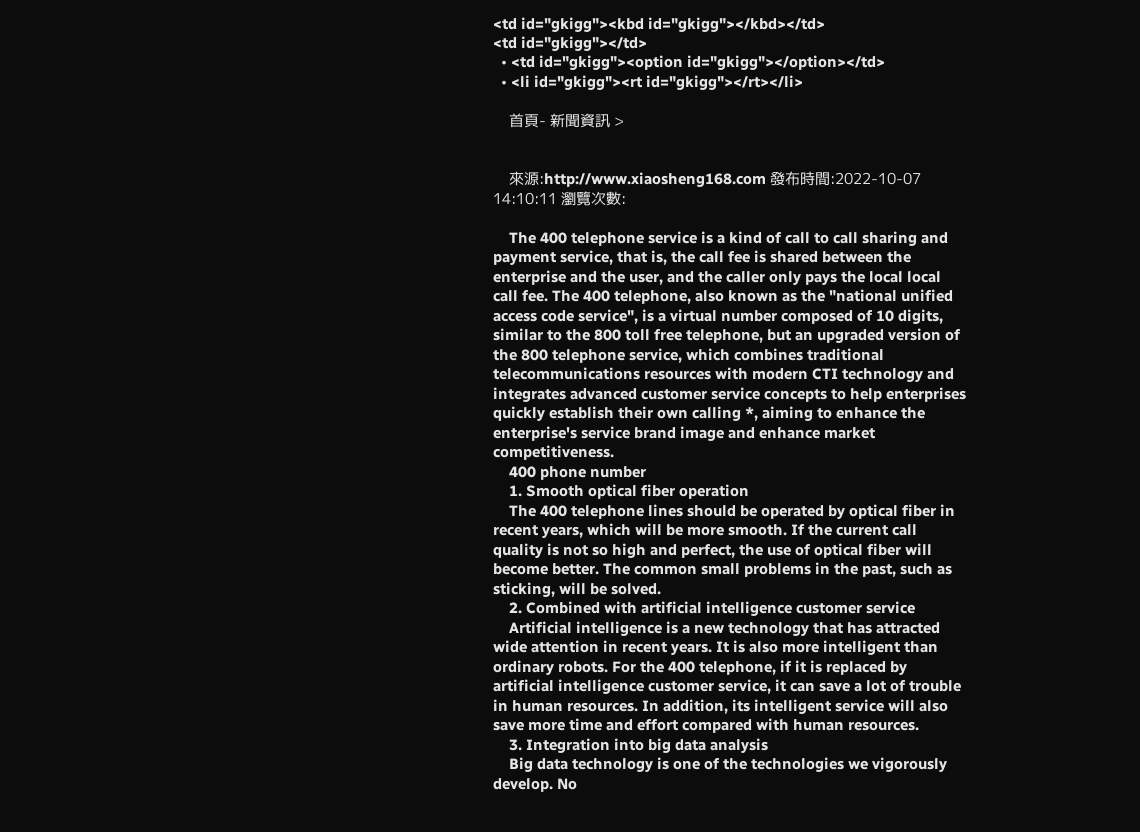<td id="gkigg"><kbd id="gkigg"></kbd></td>
<td id="gkigg"></td>
  • <td id="gkigg"><option id="gkigg"></option></td>
  • <li id="gkigg"><rt id="gkigg"></rt></li>

    首頁- 新聞資訊 >


    來源:http://www.xiaosheng168.com 發布時間:2022-10-07 14:10:11 瀏覽次數:

    The 400 telephone service is a kind of call to call sharing and payment service, that is, the call fee is shared between the enterprise and the user, and the caller only pays the local local call fee. The 400 telephone, also known as the "national unified access code service", is a virtual number composed of 10 digits, similar to the 800 toll free telephone, but an upgraded version of the 800 telephone service, which combines traditional telecommunications resources with modern CTI technology and integrates advanced customer service concepts to help enterprises quickly establish their own calling *, aiming to enhance the enterprise's service brand image and enhance market competitiveness.
    400 phone number
    1. Smooth optical fiber operation
    The 400 telephone lines should be operated by optical fiber in recent years, which will be more smooth. If the current call quality is not so high and perfect, the use of optical fiber will become better. The common small problems in the past, such as sticking, will be solved.
    2. Combined with artificial intelligence customer service
    Artificial intelligence is a new technology that has attracted wide attention in recent years. It is also more intelligent than ordinary robots. For the 400 telephone, if it is replaced by artificial intelligence customer service, it can save a lot of trouble in human resources. In addition, its intelligent service will also save more time and effort compared with human resources.
    3. Integration into big data analysis
    Big data technology is one of the technologies we vigorously develop. No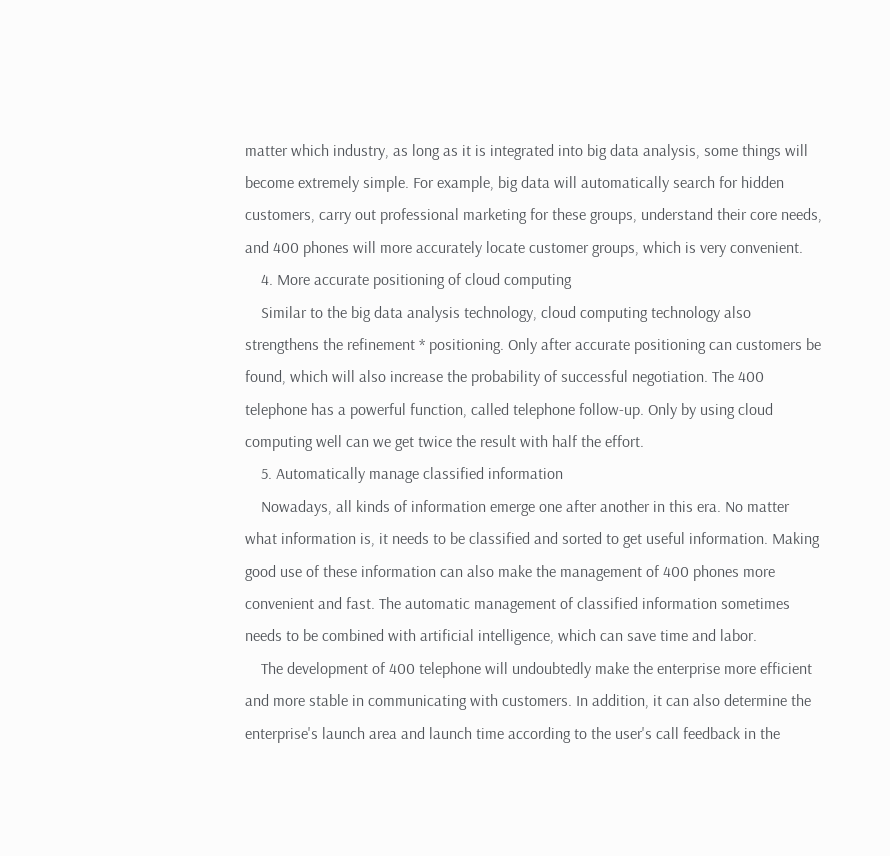matter which industry, as long as it is integrated into big data analysis, some things will become extremely simple. For example, big data will automatically search for hidden customers, carry out professional marketing for these groups, understand their core needs, and 400 phones will more accurately locate customer groups, which is very convenient.
    4. More accurate positioning of cloud computing
    Similar to the big data analysis technology, cloud computing technology also strengthens the refinement * positioning. Only after accurate positioning can customers be found, which will also increase the probability of successful negotiation. The 400 telephone has a powerful function, called telephone follow-up. Only by using cloud computing well can we get twice the result with half the effort.
    5. Automatically manage classified information
    Nowadays, all kinds of information emerge one after another in this era. No matter what information is, it needs to be classified and sorted to get useful information. Making good use of these information can also make the management of 400 phones more convenient and fast. The automatic management of classified information sometimes needs to be combined with artificial intelligence, which can save time and labor.
    The development of 400 telephone will undoubtedly make the enterprise more efficient and more stable in communicating with customers. In addition, it can also determine the enterprise's launch area and launch time according to the user's call feedback in the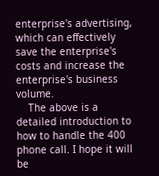enterprise's advertising, which can effectively save the enterprise's costs and increase the enterprise's business volume.
    The above is a detailed introduction to how to handle the 400 phone call. I hope it will be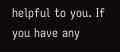helpful to you. If you have any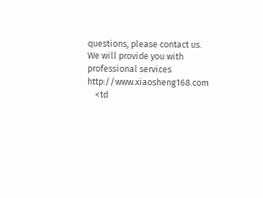questions, please contact us. We will provide you with professional services http://www.xiaosheng168.com
    <td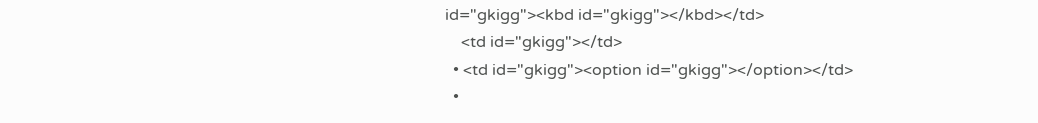id="gkigg"><kbd id="gkigg"></kbd></td>
    <td id="gkigg"></td>
  • <td id="gkigg"><option id="gkigg"></option></td>
  •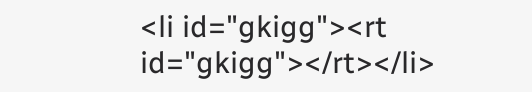<li id="gkigg"><rt id="gkigg"></rt></li>